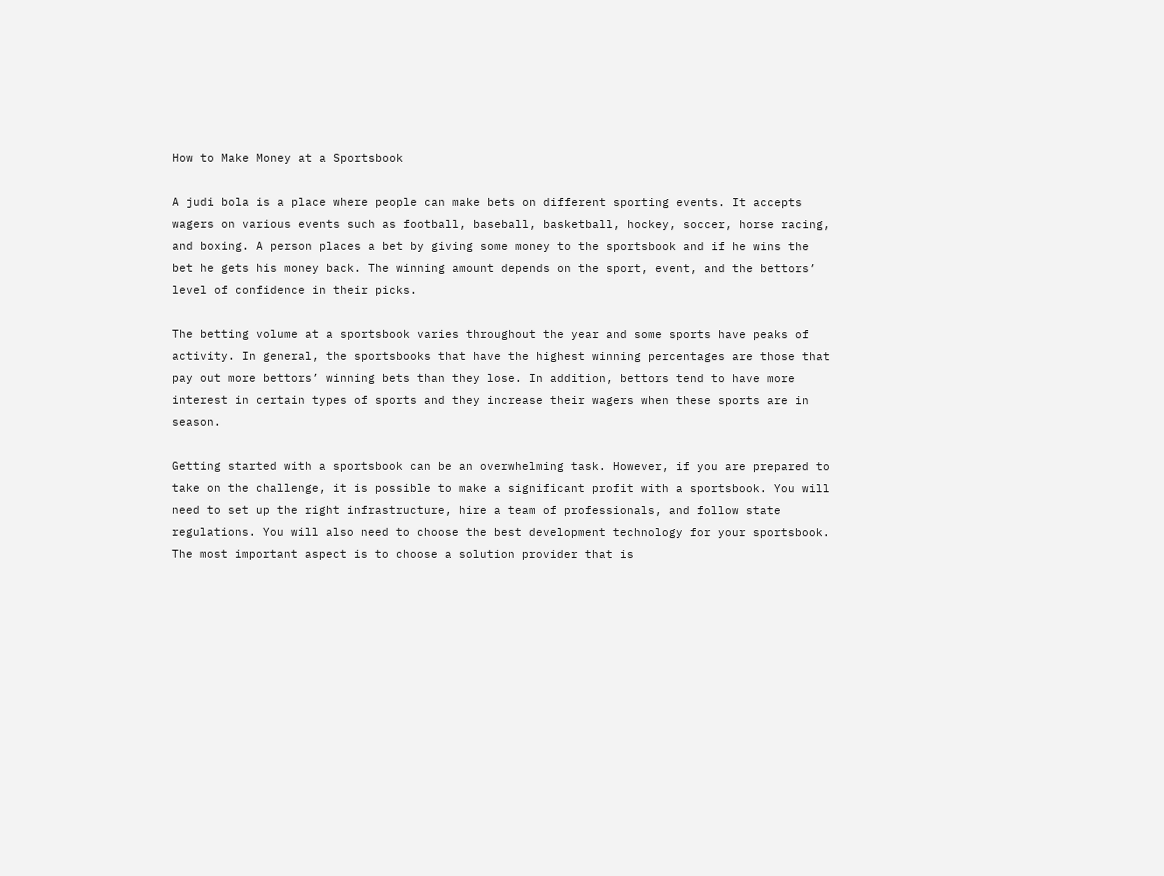How to Make Money at a Sportsbook

A judi bola is a place where people can make bets on different sporting events. It accepts wagers on various events such as football, baseball, basketball, hockey, soccer, horse racing, and boxing. A person places a bet by giving some money to the sportsbook and if he wins the bet he gets his money back. The winning amount depends on the sport, event, and the bettors’ level of confidence in their picks.

The betting volume at a sportsbook varies throughout the year and some sports have peaks of activity. In general, the sportsbooks that have the highest winning percentages are those that pay out more bettors’ winning bets than they lose. In addition, bettors tend to have more interest in certain types of sports and they increase their wagers when these sports are in season.

Getting started with a sportsbook can be an overwhelming task. However, if you are prepared to take on the challenge, it is possible to make a significant profit with a sportsbook. You will need to set up the right infrastructure, hire a team of professionals, and follow state regulations. You will also need to choose the best development technology for your sportsbook. The most important aspect is to choose a solution provider that is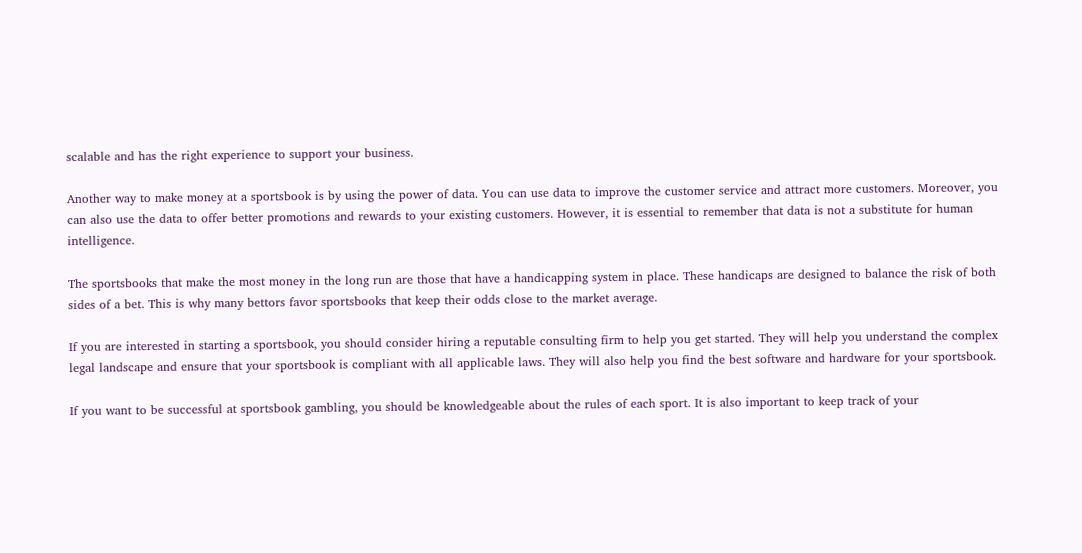scalable and has the right experience to support your business.

Another way to make money at a sportsbook is by using the power of data. You can use data to improve the customer service and attract more customers. Moreover, you can also use the data to offer better promotions and rewards to your existing customers. However, it is essential to remember that data is not a substitute for human intelligence.

The sportsbooks that make the most money in the long run are those that have a handicapping system in place. These handicaps are designed to balance the risk of both sides of a bet. This is why many bettors favor sportsbooks that keep their odds close to the market average.

If you are interested in starting a sportsbook, you should consider hiring a reputable consulting firm to help you get started. They will help you understand the complex legal landscape and ensure that your sportsbook is compliant with all applicable laws. They will also help you find the best software and hardware for your sportsbook.

If you want to be successful at sportsbook gambling, you should be knowledgeable about the rules of each sport. It is also important to keep track of your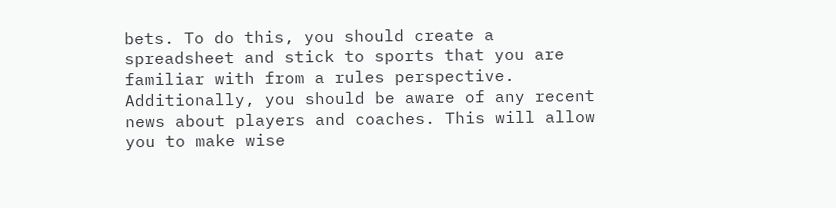bets. To do this, you should create a spreadsheet and stick to sports that you are familiar with from a rules perspective. Additionally, you should be aware of any recent news about players and coaches. This will allow you to make wise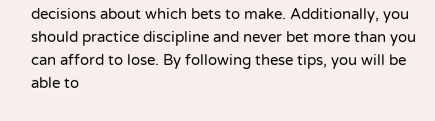decisions about which bets to make. Additionally, you should practice discipline and never bet more than you can afford to lose. By following these tips, you will be able to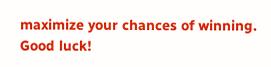maximize your chances of winning. Good luck!